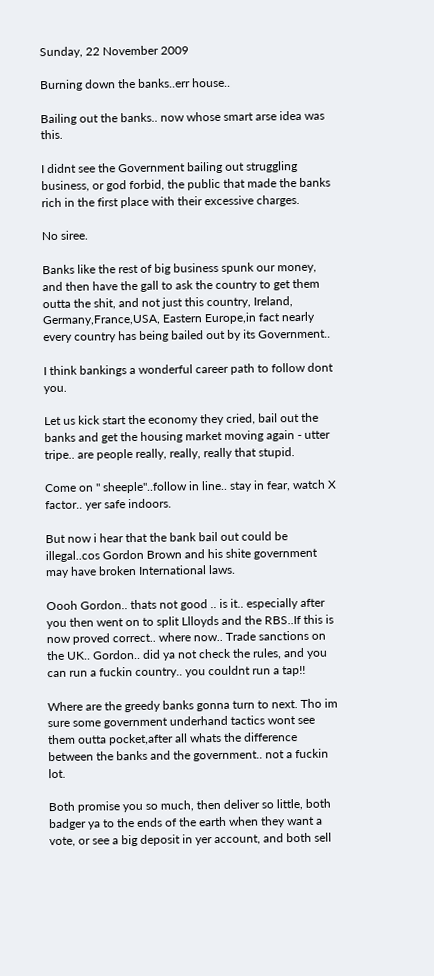Sunday, 22 November 2009

Burning down the banks..err house..

Bailing out the banks.. now whose smart arse idea was this.

I didnt see the Government bailing out struggling business, or god forbid, the public that made the banks rich in the first place with their excessive charges.

No siree.

Banks like the rest of big business spunk our money, and then have the gall to ask the country to get them outta the shit, and not just this country, Ireland, Germany,France,USA, Eastern Europe,in fact nearly every country has being bailed out by its Government..

I think bankings a wonderful career path to follow dont you.

Let us kick start the economy they cried, bail out the banks and get the housing market moving again - utter tripe.. are people really, really, really that stupid.

Come on " sheeple"..follow in line.. stay in fear, watch X factor.. yer safe indoors.

But now i hear that the bank bail out could be illegal..cos Gordon Brown and his shite government may have broken International laws.

Oooh Gordon.. thats not good .. is it.. especially after you then went on to split Llloyds and the RBS..If this is now proved correct.. where now.. Trade sanctions on the UK.. Gordon.. did ya not check the rules, and you can run a fuckin country.. you couldnt run a tap!!

Where are the greedy banks gonna turn to next. Tho im sure some government underhand tactics wont see them outta pocket,after all whats the difference between the banks and the government.. not a fuckin lot.

Both promise you so much, then deliver so little, both badger ya to the ends of the earth when they want a vote, or see a big deposit in yer account, and both sell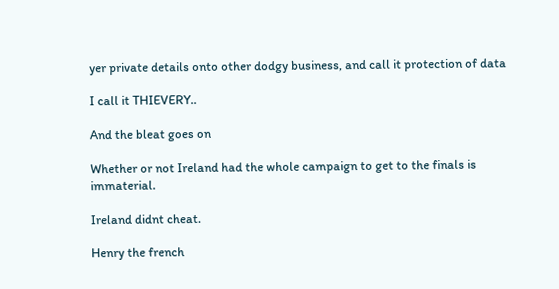yer private details onto other dodgy business, and call it protection of data

I call it THIEVERY..

And the bleat goes on

Whether or not Ireland had the whole campaign to get to the finals is immaterial.

Ireland didnt cheat.

Henry the french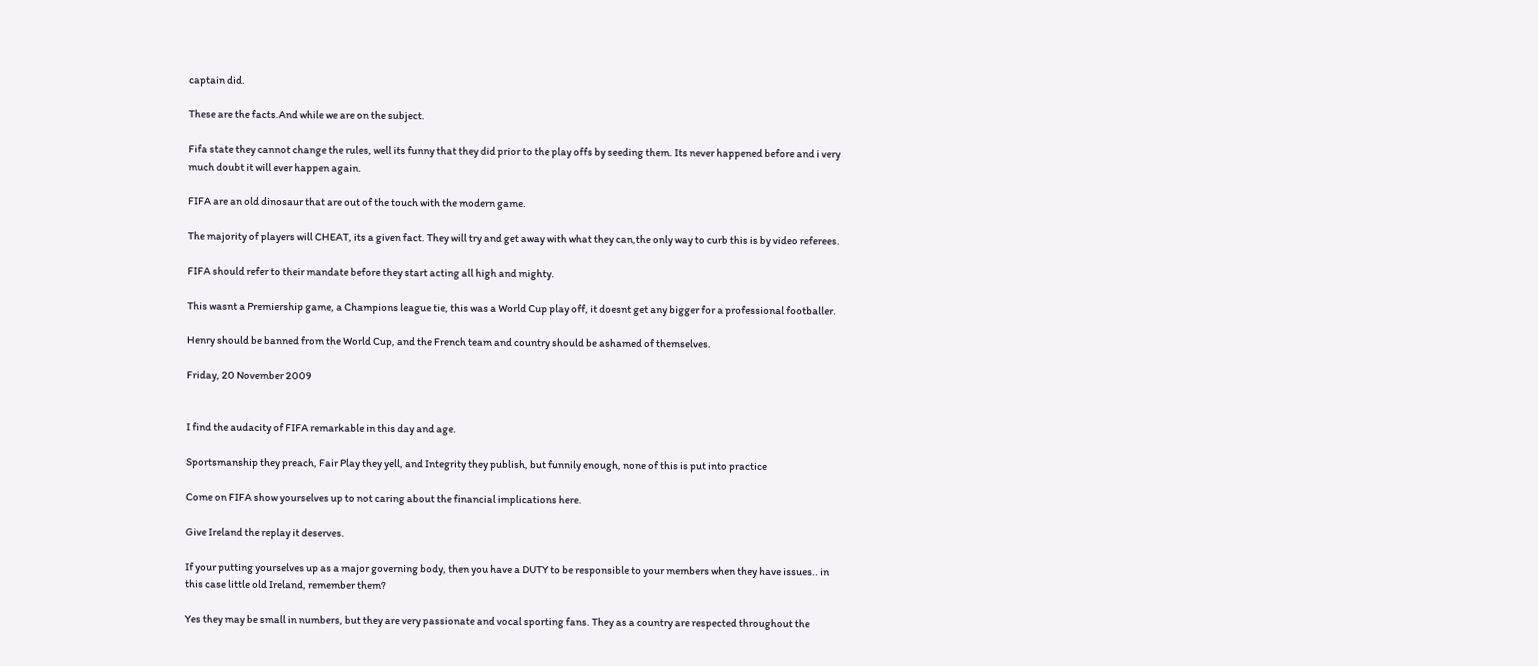captain did.

These are the facts.And while we are on the subject.

Fifa state they cannot change the rules, well its funny that they did prior to the play offs by seeding them. Its never happened before and i very much doubt it will ever happen again.

FIFA are an old dinosaur that are out of the touch with the modern game.

The majority of players will CHEAT, its a given fact. They will try and get away with what they can,the only way to curb this is by video referees.

FIFA should refer to their mandate before they start acting all high and mighty.

This wasnt a Premiership game, a Champions league tie, this was a World Cup play off, it doesnt get any bigger for a professional footballer.

Henry should be banned from the World Cup, and the French team and country should be ashamed of themselves.

Friday, 20 November 2009


I find the audacity of FIFA remarkable in this day and age.

Sportsmanship they preach, Fair Play they yell, and Integrity they publish, but funnily enough, none of this is put into practice

Come on FIFA show yourselves up to not caring about the financial implications here.

Give Ireland the replay it deserves.

If your putting yourselves up as a major governing body, then you have a DUTY to be responsible to your members when they have issues.. in this case little old Ireland, remember them?

Yes they may be small in numbers, but they are very passionate and vocal sporting fans. They as a country are respected throughout the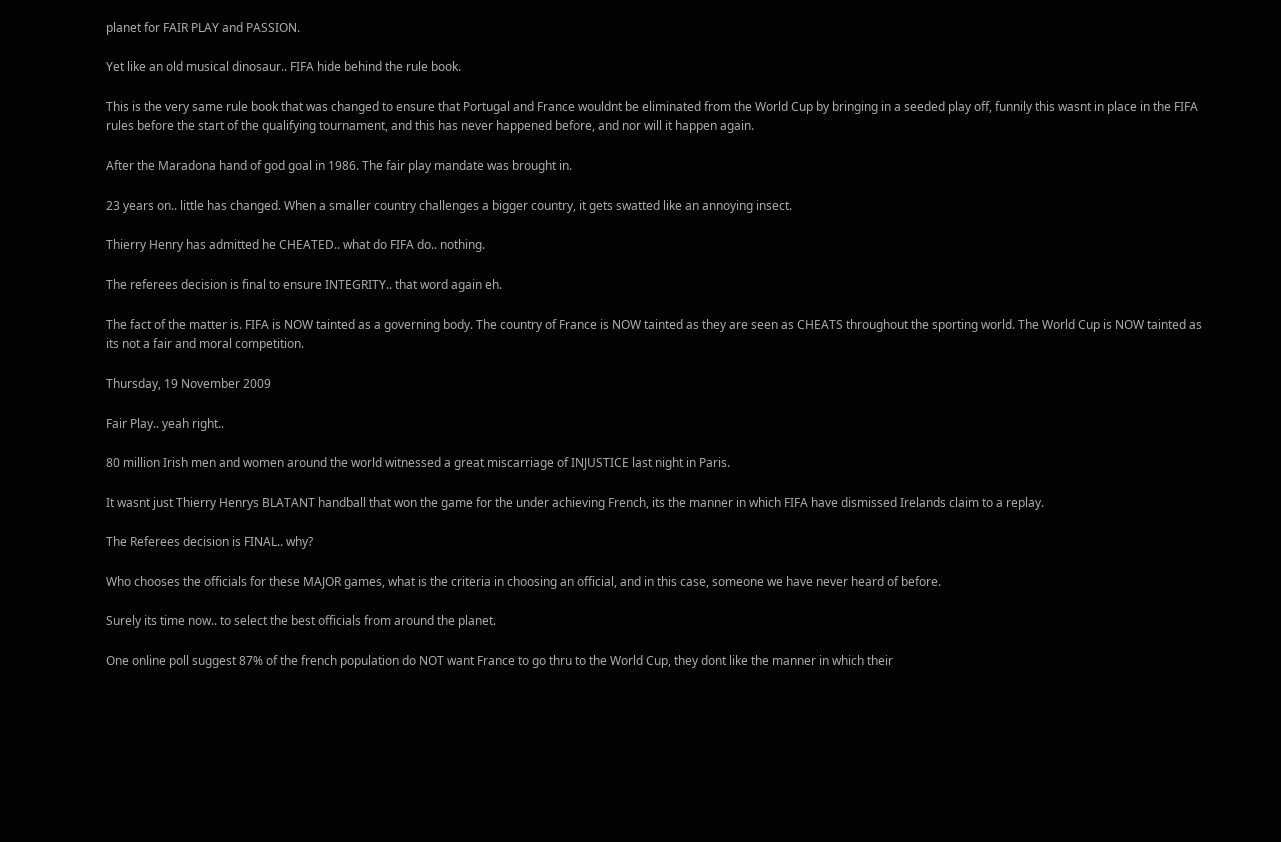planet for FAIR PLAY and PASSION.

Yet like an old musical dinosaur.. FIFA hide behind the rule book.

This is the very same rule book that was changed to ensure that Portugal and France wouldnt be eliminated from the World Cup by bringing in a seeded play off, funnily this wasnt in place in the FIFA rules before the start of the qualifying tournament, and this has never happened before, and nor will it happen again.

After the Maradona hand of god goal in 1986. The fair play mandate was brought in.

23 years on.. little has changed. When a smaller country challenges a bigger country, it gets swatted like an annoying insect.

Thierry Henry has admitted he CHEATED.. what do FIFA do.. nothing.

The referees decision is final to ensure INTEGRITY.. that word again eh.

The fact of the matter is. FIFA is NOW tainted as a governing body. The country of France is NOW tainted as they are seen as CHEATS throughout the sporting world. The World Cup is NOW tainted as its not a fair and moral competition.

Thursday, 19 November 2009

Fair Play.. yeah right..

80 million Irish men and women around the world witnessed a great miscarriage of INJUSTICE last night in Paris.

It wasnt just Thierry Henrys BLATANT handball that won the game for the under achieving French, its the manner in which FIFA have dismissed Irelands claim to a replay.

The Referees decision is FINAL.. why?

Who chooses the officials for these MAJOR games, what is the criteria in choosing an official, and in this case, someone we have never heard of before.

Surely its time now.. to select the best officials from around the planet.

One online poll suggest 87% of the french population do NOT want France to go thru to the World Cup, they dont like the manner in which their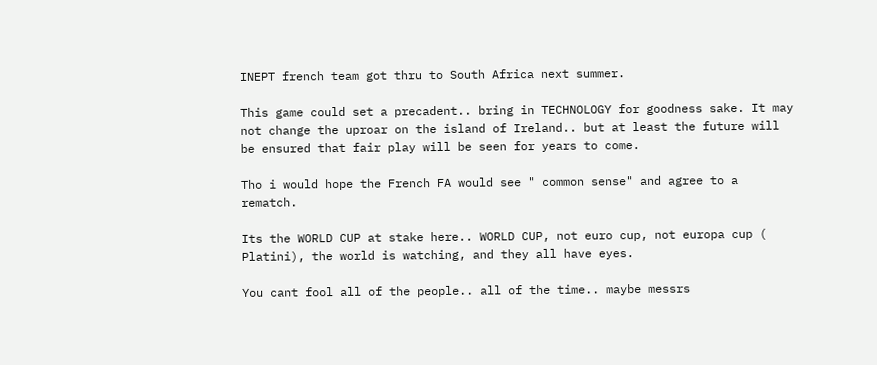INEPT french team got thru to South Africa next summer.

This game could set a precadent.. bring in TECHNOLOGY for goodness sake. It may not change the uproar on the island of Ireland.. but at least the future will be ensured that fair play will be seen for years to come.

Tho i would hope the French FA would see " common sense" and agree to a rematch.

Its the WORLD CUP at stake here.. WORLD CUP, not euro cup, not europa cup ( Platini), the world is watching, and they all have eyes.

You cant fool all of the people.. all of the time.. maybe messrs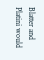Blatter and Platini would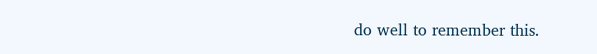do well to remember this.